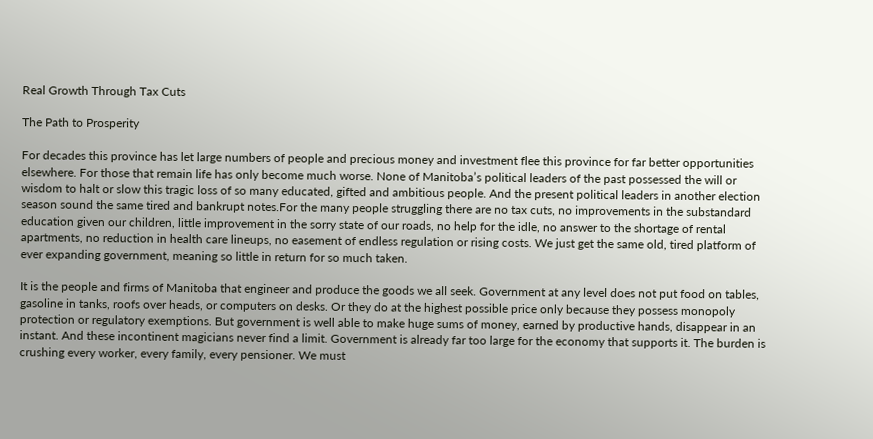Real Growth Through Tax Cuts

The Path to Prosperity

For decades this province has let large numbers of people and precious money and investment flee this province for far better opportunities elsewhere. For those that remain life has only become much worse. None of Manitoba’s political leaders of the past possessed the will or wisdom to halt or slow this tragic loss of so many educated, gifted and ambitious people. And the present political leaders in another election season sound the same tired and bankrupt notes.For the many people struggling there are no tax cuts, no improvements in the substandard education given our children, little improvement in the sorry state of our roads, no help for the idle, no answer to the shortage of rental apartments, no reduction in health care lineups, no easement of endless regulation or rising costs. We just get the same old, tired platform of ever expanding government, meaning so little in return for so much taken.

It is the people and firms of Manitoba that engineer and produce the goods we all seek. Government at any level does not put food on tables, gasoline in tanks, roofs over heads, or computers on desks. Or they do at the highest possible price only because they possess monopoly protection or regulatory exemptions. But government is well able to make huge sums of money, earned by productive hands, disappear in an instant. And these incontinent magicians never find a limit. Government is already far too large for the economy that supports it. The burden is crushing every worker, every family, every pensioner. We must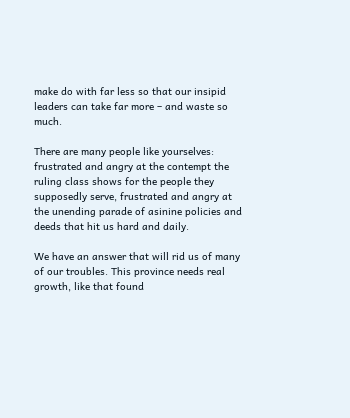make do with far less so that our insipid leaders can take far more – and waste so much.

There are many people like yourselves: frustrated and angry at the contempt the ruling class shows for the people they supposedly serve, frustrated and angry at the unending parade of asinine policies and deeds that hit us hard and daily.

We have an answer that will rid us of many of our troubles. This province needs real growth, like that found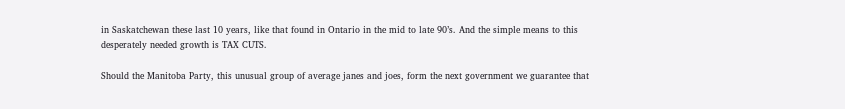in Saskatchewan these last 10 years, like that found in Ontario in the mid to late 90’s. And the simple means to this desperately needed growth is TAX CUTS.

Should the Manitoba Party, this unusual group of average janes and joes, form the next government we guarantee that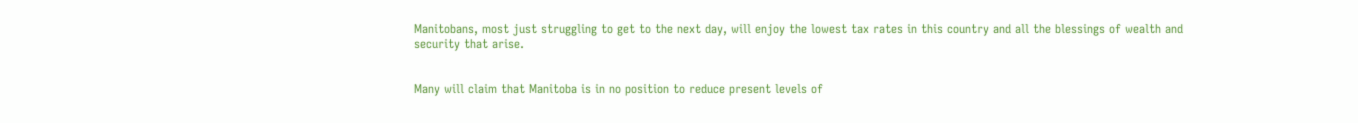Manitobans, most just struggling to get to the next day, will enjoy the lowest tax rates in this country and all the blessings of wealth and security that arise.


Many will claim that Manitoba is in no position to reduce present levels of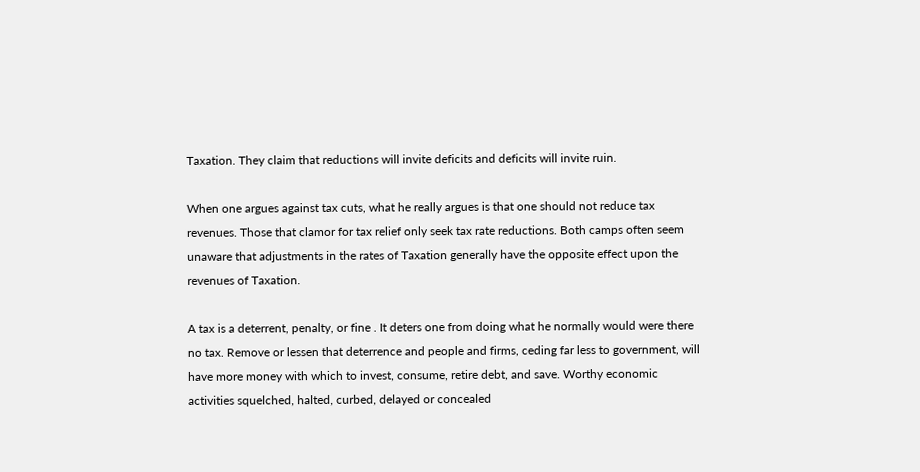Taxation. They claim that reductions will invite deficits and deficits will invite ruin.

When one argues against tax cuts, what he really argues is that one should not reduce tax revenues. Those that clamor for tax relief only seek tax rate reductions. Both camps often seem unaware that adjustments in the rates of Taxation generally have the opposite effect upon the revenues of Taxation.

A tax is a deterrent, penalty, or fine . It deters one from doing what he normally would were there no tax. Remove or lessen that deterrence and people and firms, ceding far less to government, will have more money with which to invest, consume, retire debt, and save. Worthy economic activities squelched, halted, curbed, delayed or concealed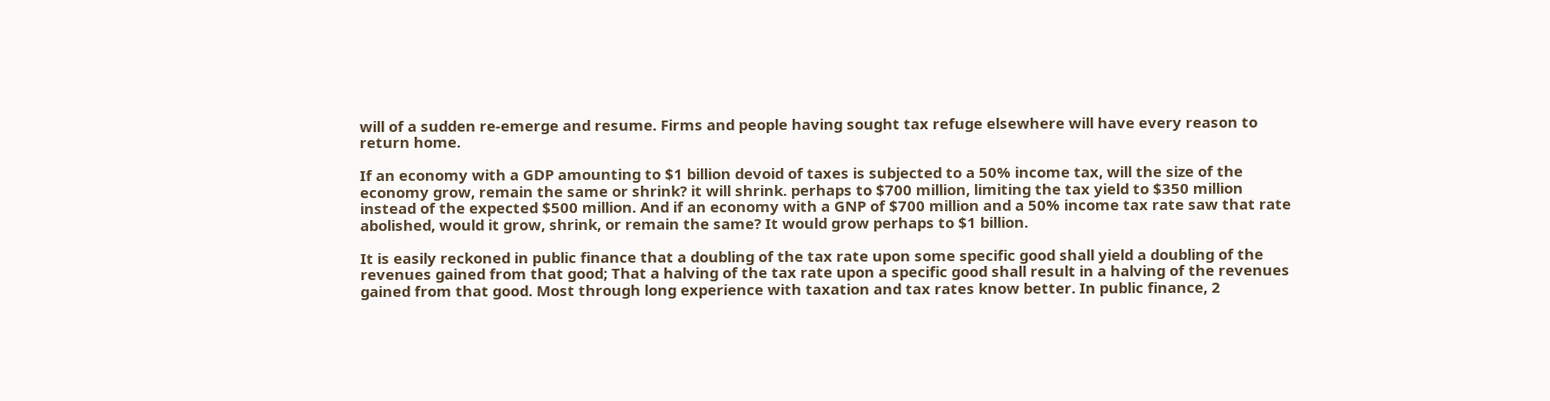will of a sudden re-emerge and resume. Firms and people having sought tax refuge elsewhere will have every reason to return home.

If an economy with a GDP amounting to $1 billion devoid of taxes is subjected to a 50% income tax, will the size of the economy grow, remain the same or shrink? it will shrink. perhaps to $700 million, limiting the tax yield to $350 million instead of the expected $500 million. And if an economy with a GNP of $700 million and a 50% income tax rate saw that rate abolished, would it grow, shrink, or remain the same? It would grow perhaps to $1 billion.

It is easily reckoned in public finance that a doubling of the tax rate upon some specific good shall yield a doubling of the revenues gained from that good; That a halving of the tax rate upon a specific good shall result in a halving of the revenues gained from that good. Most through long experience with taxation and tax rates know better. In public finance, 2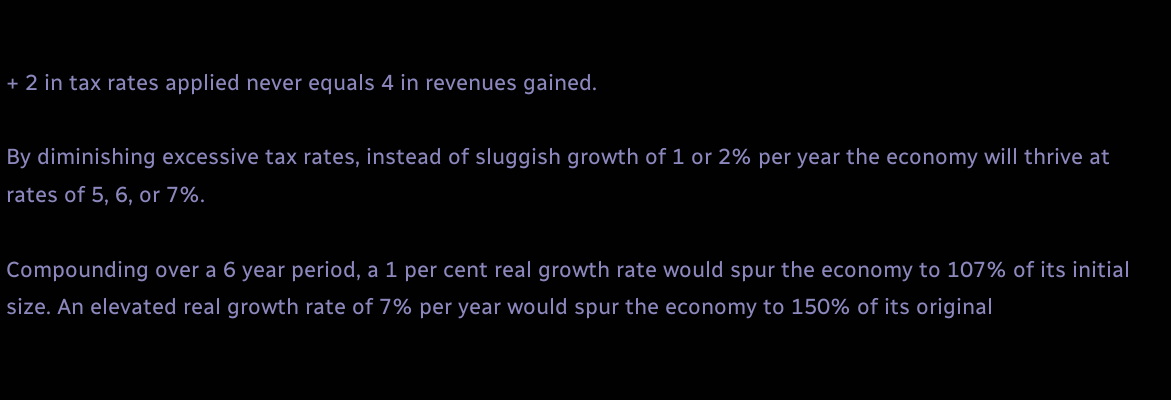+ 2 in tax rates applied never equals 4 in revenues gained.

By diminishing excessive tax rates, instead of sluggish growth of 1 or 2% per year the economy will thrive at rates of 5, 6, or 7%.

Compounding over a 6 year period, a 1 per cent real growth rate would spur the economy to 107% of its initial size. An elevated real growth rate of 7% per year would spur the economy to 150% of its original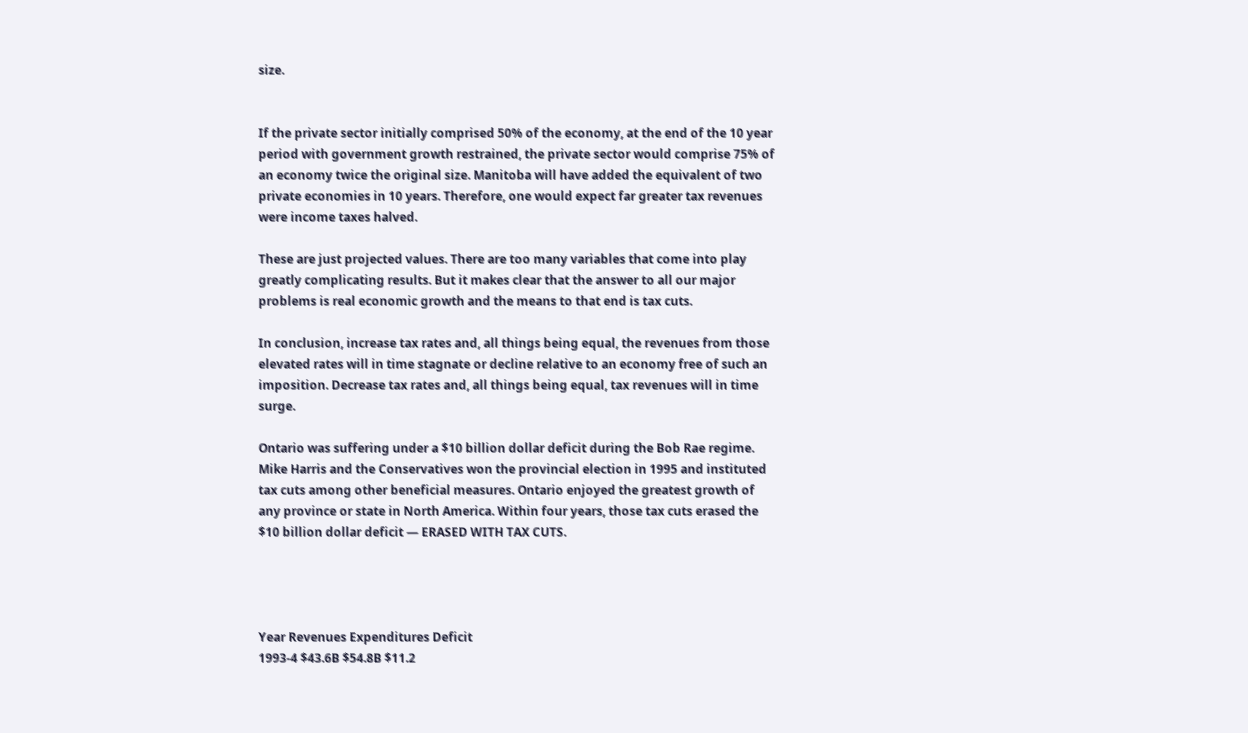size.


If the private sector initially comprised 50% of the economy, at the end of the 10 year period with government growth restrained, the private sector would comprise 75% of an economy twice the original size. Manitoba will have added the equivalent of two private economies in 10 years. Therefore, one would expect far greater tax revenues were income taxes halved.

These are just projected values. There are too many variables that come into play greatly complicating results. But it makes clear that the answer to all our major problems is real economic growth and the means to that end is tax cuts.

In conclusion, increase tax rates and, all things being equal, the revenues from those elevated rates will in time stagnate or decline relative to an economy free of such an imposition. Decrease tax rates and, all things being equal, tax revenues will in time surge.

Ontario was suffering under a $10 billion dollar deficit during the Bob Rae regime. Mike Harris and the Conservatives won the provincial election in 1995 and instituted tax cuts among other beneficial measures. Ontario enjoyed the greatest growth of any province or state in North America. Within four years, those tax cuts erased the $10 billion dollar deficit — ERASED WITH TAX CUTS.




Year Revenues Expenditures Deficit
1993-4 $43.6B $54.8B $11.2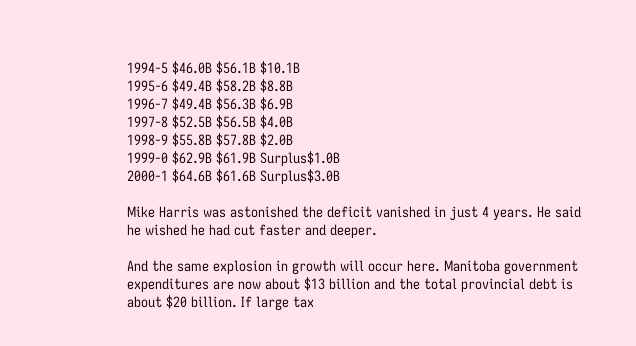1994-5 $46.0B $56.1B $10.1B
1995-6 $49.4B $58.2B $8.8B
1996-7 $49.4B $56.3B $6.9B
1997-8 $52.5B $56.5B $4.0B
1998-9 $55.8B $57.8B $2.0B
1999-0 $62.9B $61.9B Surplus$1.0B
2000-1 $64.6B $61.6B Surplus$3.0B

Mike Harris was astonished the deficit vanished in just 4 years. He said he wished he had cut faster and deeper.

And the same explosion in growth will occur here. Manitoba government expenditures are now about $13 billion and the total provincial debt is about $20 billion. If large tax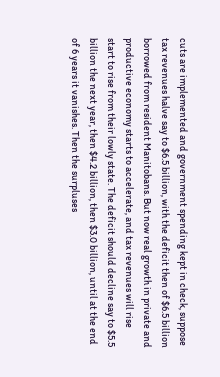cuts are implemented and government spending kept in check, suppose tax revenues halve say to $6.5 billion, with the deficit then of $6.5 billion borrowed from resident Manitobans. But now real growth in private and productive economy starts to accelerate, and tax revenues will rise start to rise from their lowly state. The deficit should decline say to $5.5 billion the next year, then $4.2 billion, then $3.0 billion, until at the end of 6 years it vanishes. Then the surpluses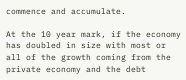commence and accumulate.

At the 10 year mark, if the economy has doubled in size with most or all of the growth coming from the private economy and the debt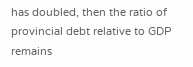has doubled, then the ratio of provincial debt relative to GDP remains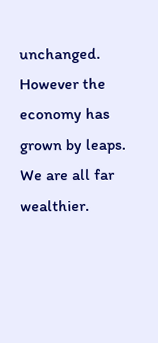unchanged. However the economy has grown by leaps. We are all far wealthier.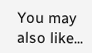You may also like...